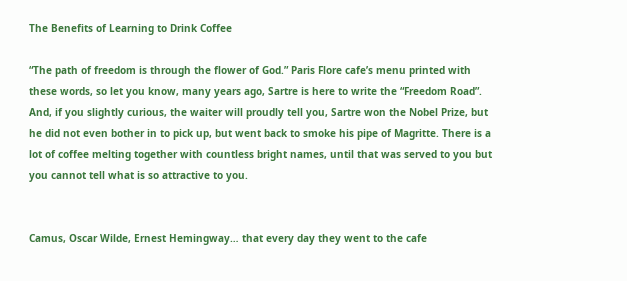The Benefits of Learning to Drink Coffee

“The path of freedom is through the flower of God.” Paris Flore cafe’s menu printed with these words, so let you know, many years ago, Sartre is here to write the “Freedom Road”. And, if you slightly curious, the waiter will proudly tell you, Sartre won the Nobel Prize, but he did not even bother in to pick up, but went back to smoke his pipe of Magritte. There is a lot of coffee melting together with countless bright names, until that was served to you but you cannot tell what is so attractive to you.


Camus, Oscar Wilde, Ernest Hemingway… that every day they went to the cafe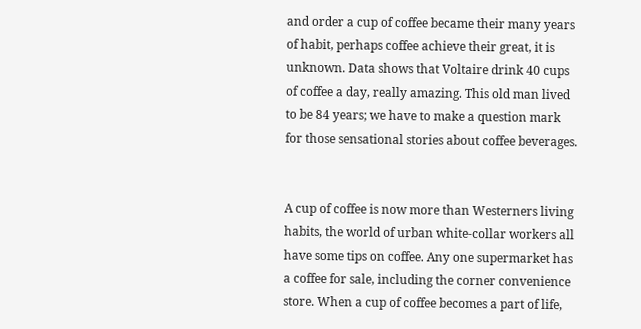and order a cup of coffee became their many years of habit, perhaps coffee achieve their great, it is unknown. Data shows that Voltaire drink 40 cups of coffee a day, really amazing. This old man lived to be 84 years; we have to make a question mark for those sensational stories about coffee beverages.


A cup of coffee is now more than Westerners living habits, the world of urban white-collar workers all have some tips on coffee. Any one supermarket has a coffee for sale, including the corner convenience store. When a cup of coffee becomes a part of life,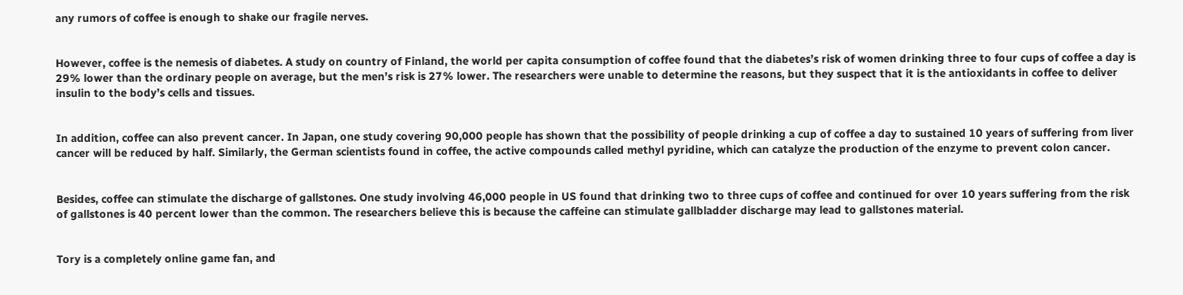any rumors of coffee is enough to shake our fragile nerves.


However, coffee is the nemesis of diabetes. A study on country of Finland, the world per capita consumption of coffee found that the diabetes’s risk of women drinking three to four cups of coffee a day is 29% lower than the ordinary people on average, but the men’s risk is 27% lower. The researchers were unable to determine the reasons, but they suspect that it is the antioxidants in coffee to deliver insulin to the body’s cells and tissues.


In addition, coffee can also prevent cancer. In Japan, one study covering 90,000 people has shown that the possibility of people drinking a cup of coffee a day to sustained 10 years of suffering from liver cancer will be reduced by half. Similarly, the German scientists found in coffee, the active compounds called methyl pyridine, which can catalyze the production of the enzyme to prevent colon cancer.


Besides, coffee can stimulate the discharge of gallstones. One study involving 46,000 people in US found that drinking two to three cups of coffee and continued for over 10 years suffering from the risk of gallstones is 40 percent lower than the common. The researchers believe this is because the caffeine can stimulate gallbladder discharge may lead to gallstones material.


Tory is a completely online game fan, and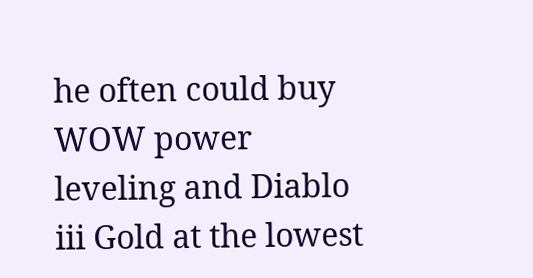he often could buy WOW power leveling and Diablo iii Gold at the lowest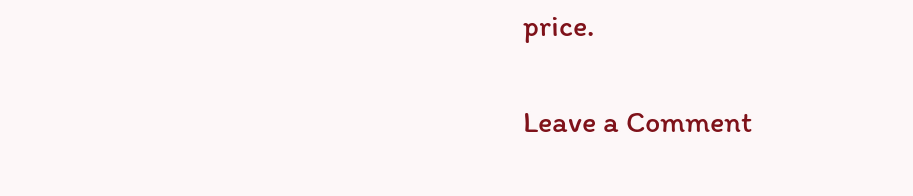price.

Leave a Comment